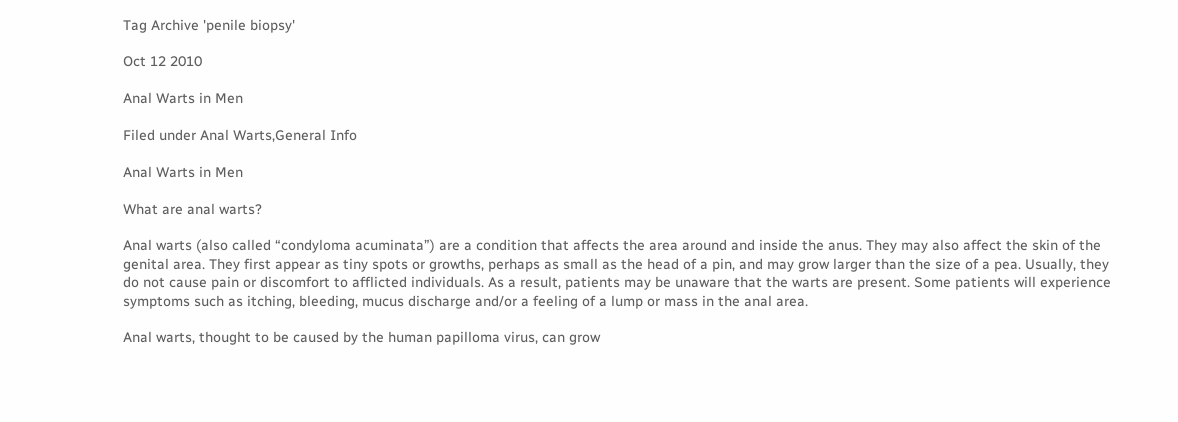Tag Archive 'penile biopsy'

Oct 12 2010

Anal Warts in Men

Filed under Anal Warts,General Info

Anal Warts in Men

What are anal warts?

Anal warts (also called “condyloma acuminata”) are a condition that affects the area around and inside the anus. They may also affect the skin of the genital area. They first appear as tiny spots or growths, perhaps as small as the head of a pin, and may grow larger than the size of a pea. Usually, they do not cause pain or discomfort to afflicted individuals. As a result, patients may be unaware that the warts are present. Some patients will experience symptoms such as itching, bleeding, mucus discharge and/or a feeling of a lump or mass in the anal area.

Anal warts, thought to be caused by the human papilloma virus, can grow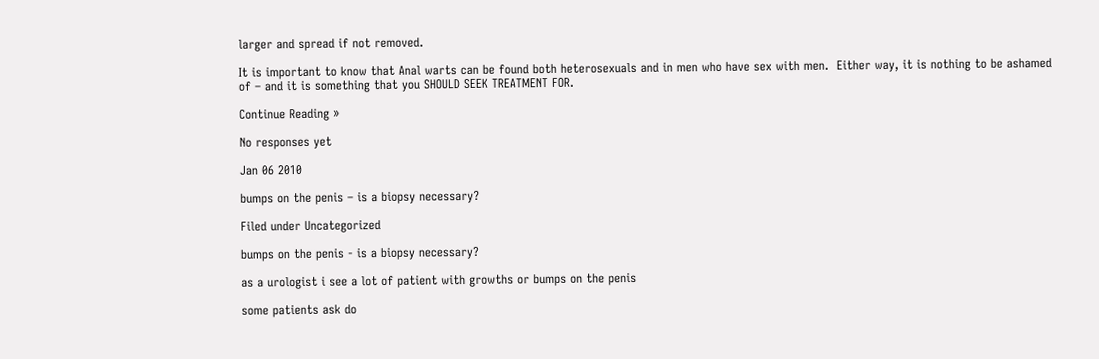larger and spread if not removed.

It is important to know that Anal warts can be found both heterosexuals and in men who have sex with men.  Either way, it is nothing to be ashamed of – and it is something that you SHOULD SEEK TREATMENT FOR.

Continue Reading »

No responses yet

Jan 06 2010

bumps on the penis – is a biopsy necessary?

Filed under Uncategorized

bumps on the penis - is a biopsy necessary?

as a urologist i see a lot of patient with growths or bumps on the penis

some patients ask do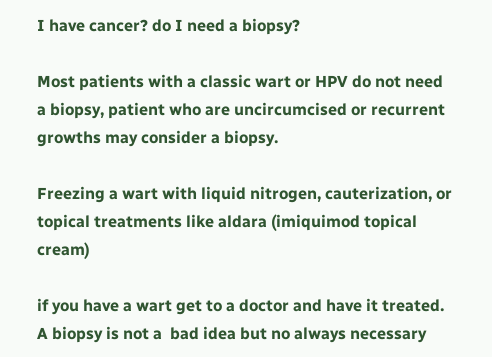I have cancer? do I need a biopsy?

Most patients with a classic wart or HPV do not need a biopsy, patient who are uncircumcised or recurrent growths may consider a biopsy.

Freezing a wart with liquid nitrogen, cauterization, or topical treatments like aldara (imiquimod topical cream)

if you have a wart get to a doctor and have it treated.  A biopsy is not a  bad idea but no always necessary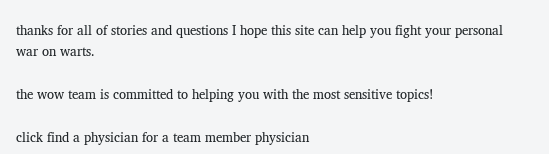thanks for all of stories and questions I hope this site can help you fight your personal war on warts.

the wow team is committed to helping you with the most sensitive topics!

click find a physician for a team member physician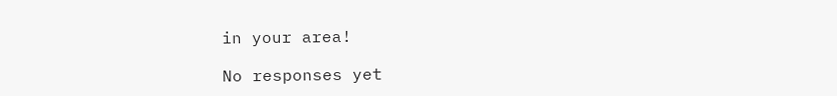in your area!

No responses yet